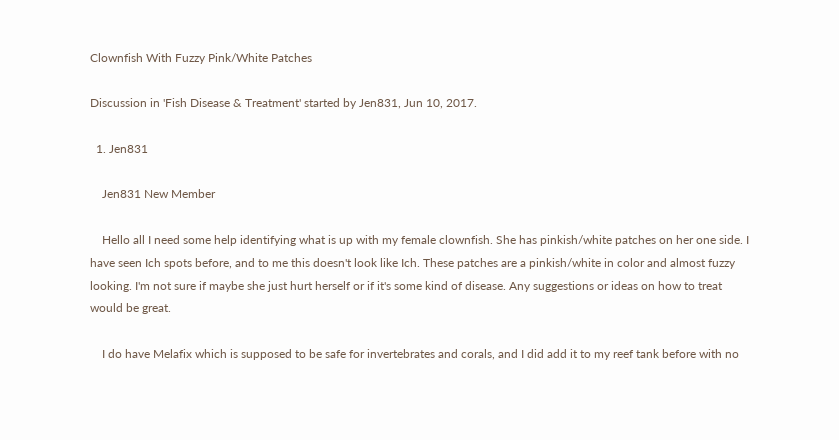Clownfish With Fuzzy Pink/White Patches

Discussion in 'Fish Disease & Treatment' started by Jen831, Jun 10, 2017.

  1. Jen831

    Jen831 New Member

    Hello all I need some help identifying what is up with my female clownfish. She has pinkish/white patches on her one side. I have seen Ich spots before, and to me this doesn't look like Ich. These patches are a pinkish/white in color and almost fuzzy looking. I'm not sure if maybe she just hurt herself or if it's some kind of disease. Any suggestions or ideas on how to treat would be great.

    I do have Melafix which is supposed to be safe for invertebrates and corals, and I did add it to my reef tank before with no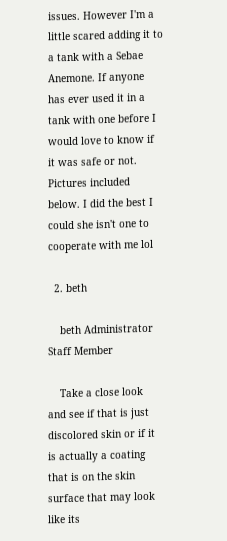issues. However I'm a little scared adding it to a tank with a Sebae Anemone. If anyone has ever used it in a tank with one before I would love to know if it was safe or not. Pictures included below. I did the best I could she isn't one to cooperate with me lol

  2. beth

    beth Administrator Staff Member

    Take a close look and see if that is just discolored skin or if it is actually a coating that is on the skin surface that may look like its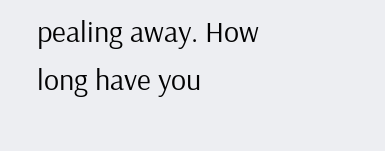pealing away. How long have you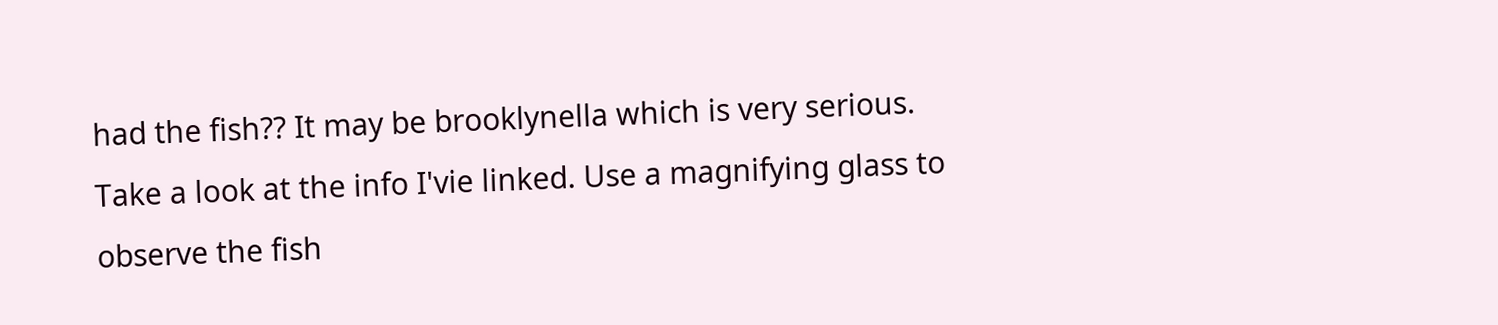had the fish?? It may be brooklynella which is very serious. Take a look at the info I'vie linked. Use a magnifying glass to observe the fish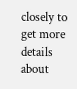closely to get more details about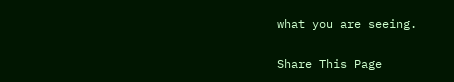what you are seeing.

Share This Page